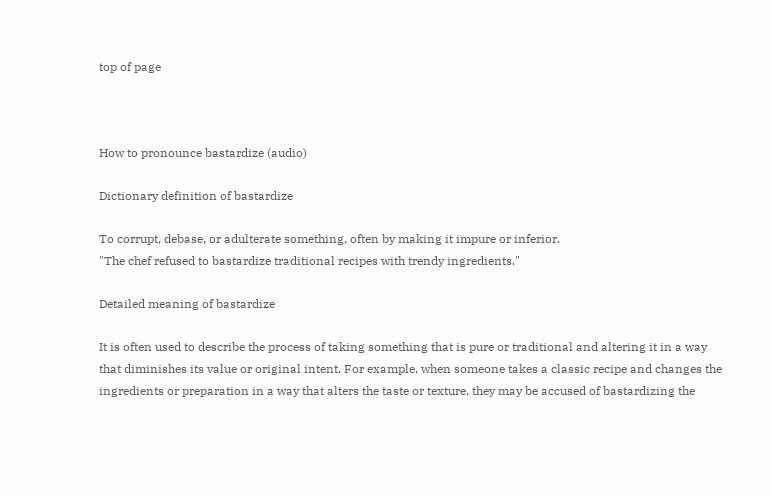top of page



How to pronounce bastardize (audio)

Dictionary definition of bastardize

To corrupt, debase, or adulterate something, often by making it impure or inferior.
"The chef refused to bastardize traditional recipes with trendy ingredients."

Detailed meaning of bastardize

It is often used to describe the process of taking something that is pure or traditional and altering it in a way that diminishes its value or original intent. For example, when someone takes a classic recipe and changes the ingredients or preparation in a way that alters the taste or texture, they may be accused of bastardizing the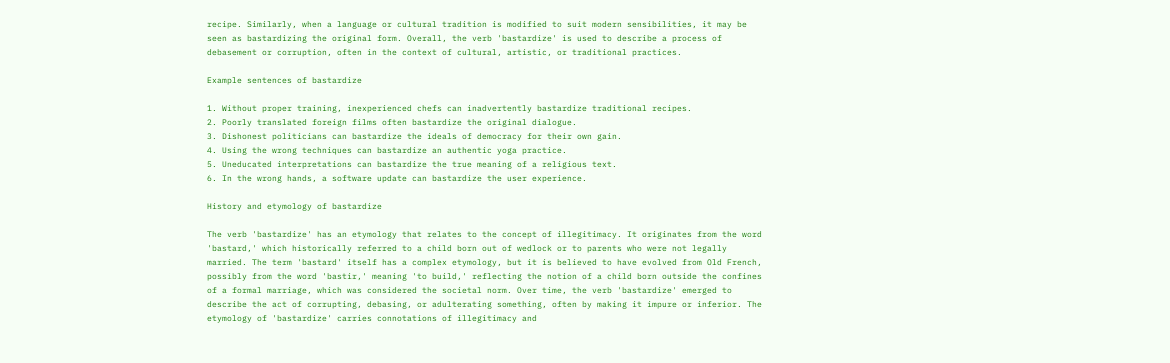recipe. Similarly, when a language or cultural tradition is modified to suit modern sensibilities, it may be seen as bastardizing the original form. Overall, the verb 'bastardize' is used to describe a process of debasement or corruption, often in the context of cultural, artistic, or traditional practices.

Example sentences of bastardize

1. Without proper training, inexperienced chefs can inadvertently bastardize traditional recipes.
2. Poorly translated foreign films often bastardize the original dialogue.
3. Dishonest politicians can bastardize the ideals of democracy for their own gain.
4. Using the wrong techniques can bastardize an authentic yoga practice.
5. Uneducated interpretations can bastardize the true meaning of a religious text.
6. In the wrong hands, a software update can bastardize the user experience.

History and etymology of bastardize

The verb 'bastardize' has an etymology that relates to the concept of illegitimacy. It originates from the word 'bastard,' which historically referred to a child born out of wedlock or to parents who were not legally married. The term 'bastard' itself has a complex etymology, but it is believed to have evolved from Old French, possibly from the word 'bastir,' meaning 'to build,' reflecting the notion of a child born outside the confines of a formal marriage, which was considered the societal norm. Over time, the verb 'bastardize' emerged to describe the act of corrupting, debasing, or adulterating something, often by making it impure or inferior. The etymology of 'bastardize' carries connotations of illegitimacy and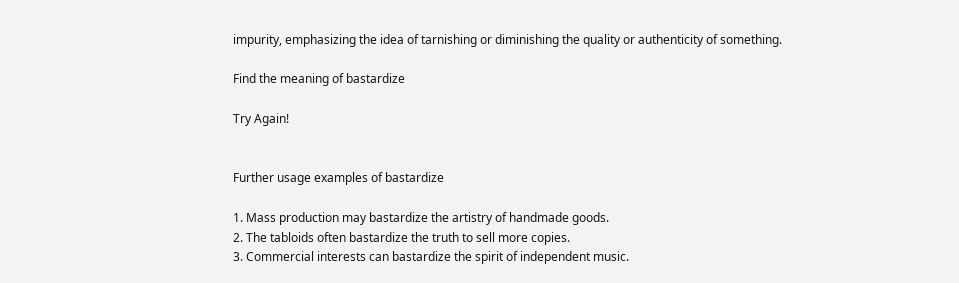impurity, emphasizing the idea of tarnishing or diminishing the quality or authenticity of something.

Find the meaning of bastardize

Try Again!


Further usage examples of bastardize

1. Mass production may bastardize the artistry of handmade goods.
2. The tabloids often bastardize the truth to sell more copies.
3. Commercial interests can bastardize the spirit of independent music.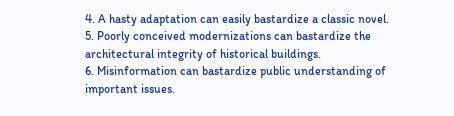4. A hasty adaptation can easily bastardize a classic novel.
5. Poorly conceived modernizations can bastardize the architectural integrity of historical buildings.
6. Misinformation can bastardize public understanding of important issues.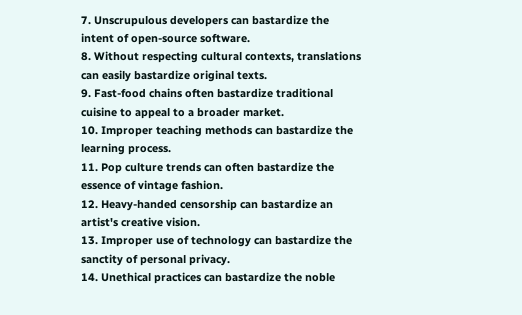7. Unscrupulous developers can bastardize the intent of open-source software.
8. Without respecting cultural contexts, translations can easily bastardize original texts.
9. Fast-food chains often bastardize traditional cuisine to appeal to a broader market.
10. Improper teaching methods can bastardize the learning process.
11. Pop culture trends can often bastardize the essence of vintage fashion.
12. Heavy-handed censorship can bastardize an artist's creative vision.
13. Improper use of technology can bastardize the sanctity of personal privacy.
14. Unethical practices can bastardize the noble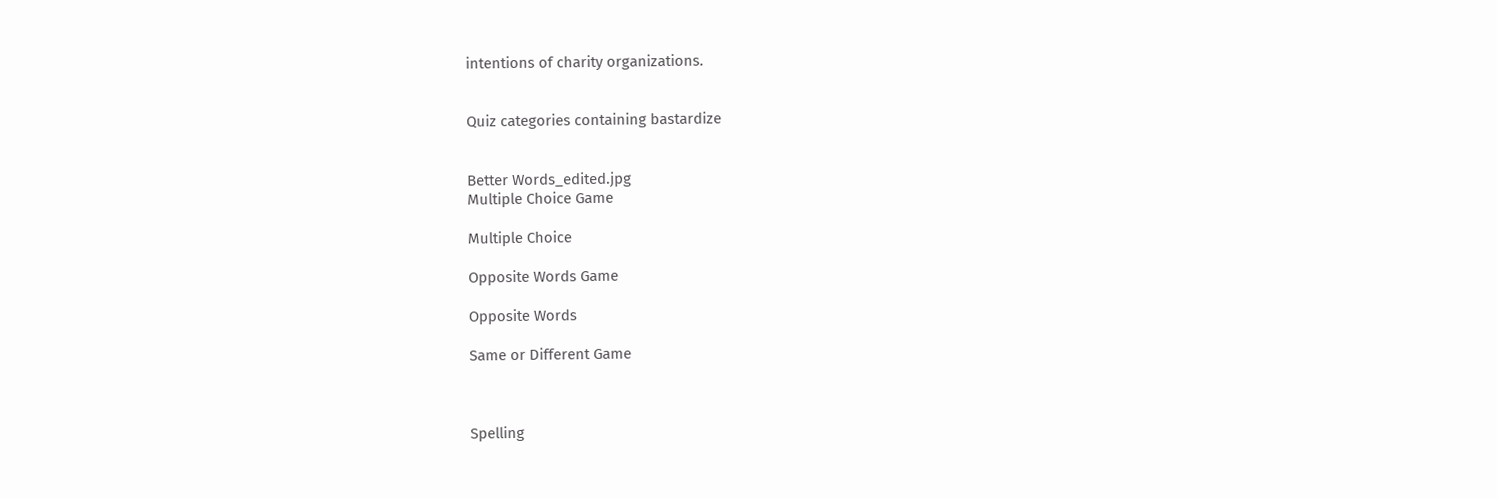intentions of charity organizations.


Quiz categories containing bastardize


Better Words_edited.jpg
Multiple Choice Game

Multiple Choice

Opposite Words Game

Opposite Words

Same or Different Game



Spelling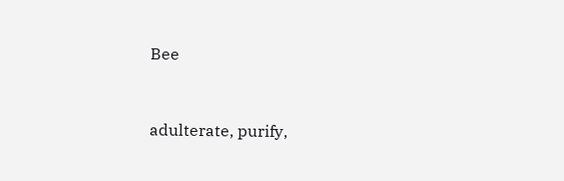Bee



adulterate, purify,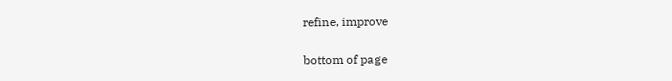refine, improve

bottom of page